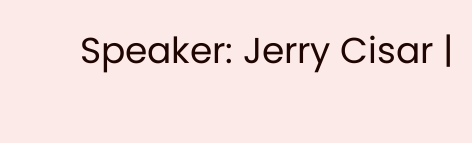Speaker: Jerry Cisar |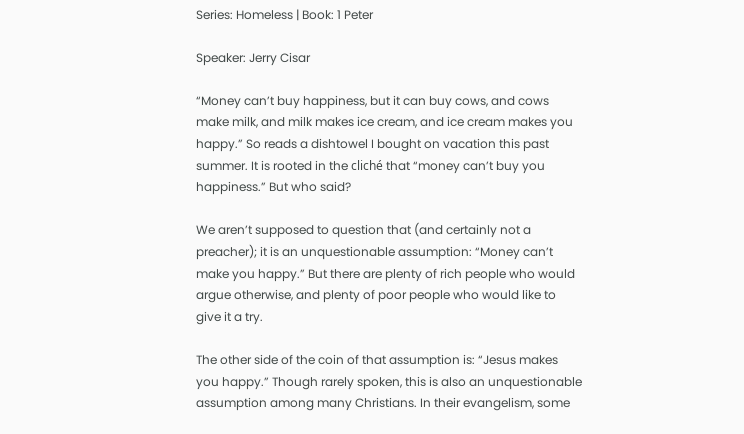Series: Homeless | Book: 1 Peter

Speaker: Jerry Cisar

“Money can’t buy happiness, but it can buy cows, and cows make milk, and milk makes ice cream, and ice cream makes you happy.” So reads a dishtowel I bought on vacation this past summer. It is rooted in the cliché that “money can’t buy you happiness.” But who said?

We aren’t supposed to question that (and certainly not a preacher); it is an unquestionable assumption: “Money can’t make you happy.” But there are plenty of rich people who would argue otherwise, and plenty of poor people who would like to give it a try.

The other side of the coin of that assumption is: “Jesus makes you happy.” Though rarely spoken, this is also an unquestionable assumption among many Christians. In their evangelism, some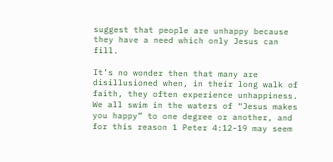suggest that people are unhappy because they have a need which only Jesus can fill.

It’s no wonder then that many are disillusioned when, in their long walk of faith, they often experience unhappiness. We all swim in the waters of “Jesus makes you happy” to one degree or another, and for this reason 1 Peter 4:12-19 may seem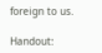foreign to us.

Handout: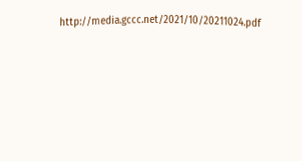http://media.gccc.net/2021/10/20211024.pdf